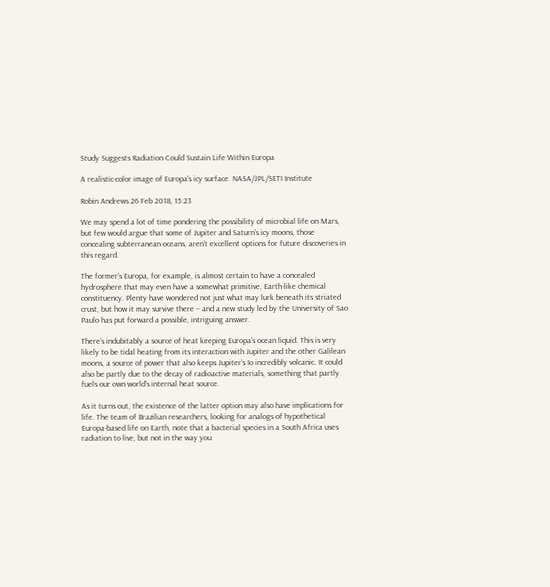Study Suggests Radiation Could Sustain Life Within Europa

A realistic-color image of Europa's icy surface. NASA/JPL/SETI Institute

Robin Andrews 26 Feb 2018, 15:23

We may spend a lot of time pondering the possibility of microbial life on Mars, but few would argue that some of Jupiter and Saturn’s icy moons, those concealing subterranean oceans, aren’t excellent options for future discoveries in this regard.

The former’s Europa, for example, is almost certain to have a concealed hydrosphere that may even have a somewhat primitive, Earth-like chemical constituency. Plenty have wondered not just what may lurk beneath its striated crust, but how it may survive there – and a new study led by the University of Sao Paulo has put forward a possible, intriguing answer.

There’s indubitably a source of heat keeping Europa’s ocean liquid. This is very likely to be tidal heating from its interaction with Jupiter and the other Galilean moons, a source of power that also keeps Jupiter’s Io incredibly volcanic. It could also be partly due to the decay of radioactive materials, something that partly fuels our own world’s internal heat source.

As it turns out, the existence of the latter option may also have implications for life. The team of Brazilian researchers, looking for analogs of hypothetical Europa-based life on Earth, note that a bacterial species in a South Africa uses radiation to live, but not in the way you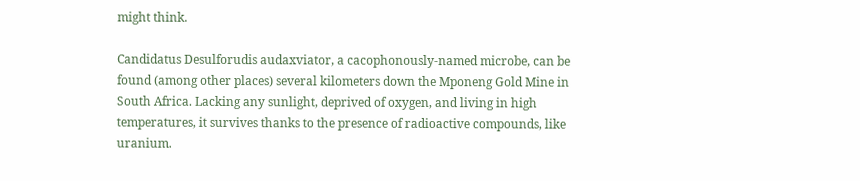might think.

Candidatus Desulforudis audaxviator, a cacophonously-named microbe, can be found (among other places) several kilometers down the Mponeng Gold Mine in South Africa. Lacking any sunlight, deprived of oxygen, and living in high temperatures, it survives thanks to the presence of radioactive compounds, like uranium.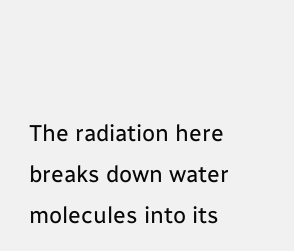The radiation here breaks down water molecules into its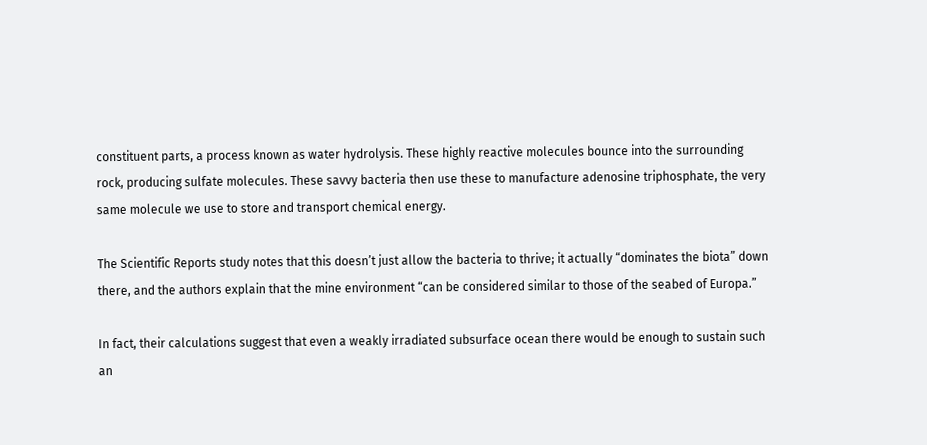constituent parts, a process known as water hydrolysis. These highly reactive molecules bounce into the surrounding rock, producing sulfate molecules. These savvy bacteria then use these to manufacture adenosine triphosphate, the very same molecule we use to store and transport chemical energy.

The Scientific Reports study notes that this doesn’t just allow the bacteria to thrive; it actually “dominates the biota” down there, and the authors explain that the mine environment “can be considered similar to those of the seabed of Europa.”

In fact, their calculations suggest that even a weakly irradiated subsurface ocean there would be enough to sustain such an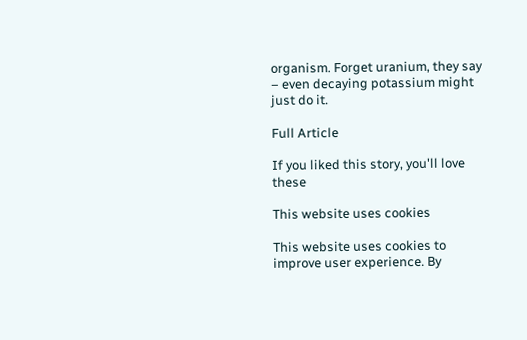organism. Forget uranium, they say – even decaying potassium might just do it.

Full Article

If you liked this story, you'll love these

This website uses cookies

This website uses cookies to improve user experience. By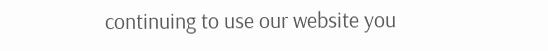continuing to use our website you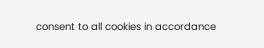consent to all cookies in accordance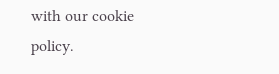with our cookie policy.